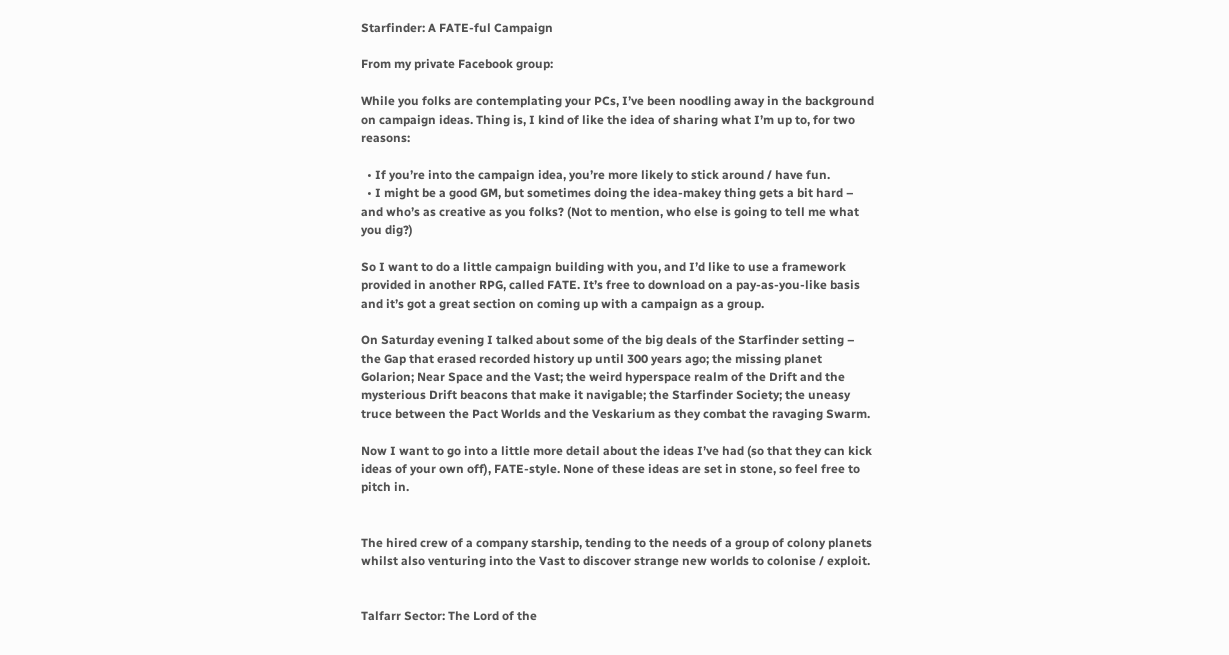Starfinder: A FATE-ful Campaign

From my private Facebook group:

While you folks are contemplating your PCs, I’ve been noodling away in the background on campaign ideas. Thing is, I kind of like the idea of sharing what I’m up to, for two reasons:

  • If you’re into the campaign idea, you’re more likely to stick around / have fun.
  • I might be a good GM, but sometimes doing the idea-makey thing gets a bit hard – and who’s as creative as you folks? (Not to mention, who else is going to tell me what you dig?)

So I want to do a little campaign building with you, and I’d like to use a framework provided in another RPG, called FATE. It’s free to download on a pay-as-you-like basis and it’s got a great section on coming up with a campaign as a group.

On Saturday evening I talked about some of the big deals of the Starfinder setting – the Gap that erased recorded history up until 300 years ago; the missing planet Golarion; Near Space and the Vast; the weird hyperspace realm of the Drift and the mysterious Drift beacons that make it navigable; the Starfinder Society; the uneasy truce between the Pact Worlds and the Veskarium as they combat the ravaging Swarm.

Now I want to go into a little more detail about the ideas I’ve had (so that they can kick ideas of your own off), FATE-style. None of these ideas are set in stone, so feel free to pitch in.


The hired crew of a company starship, tending to the needs of a group of colony planets whilst also venturing into the Vast to discover strange new worlds to colonise / exploit.


Talfarr Sector: The Lord of the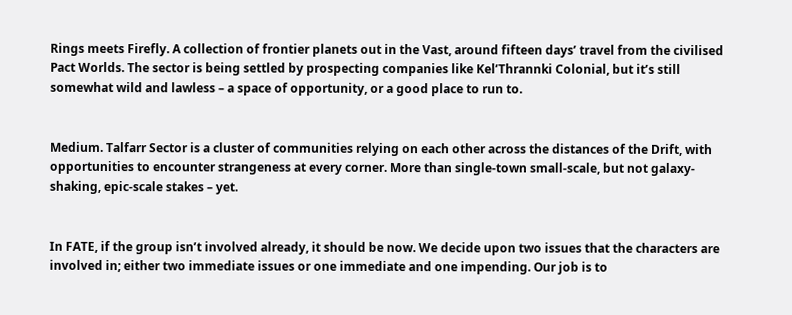Rings meets Firefly. A collection of frontier planets out in the Vast, around fifteen days’ travel from the civilised Pact Worlds. The sector is being settled by prospecting companies like Kel’Thrannki Colonial, but it’s still somewhat wild and lawless – a space of opportunity, or a good place to run to.


Medium. Talfarr Sector is a cluster of communities relying on each other across the distances of the Drift, with opportunities to encounter strangeness at every corner. More than single-town small-scale, but not galaxy-shaking, epic-scale stakes – yet.


In FATE, if the group isn’t involved already, it should be now. We decide upon two issues that the characters are involved in; either two immediate issues or one immediate and one impending. Our job is to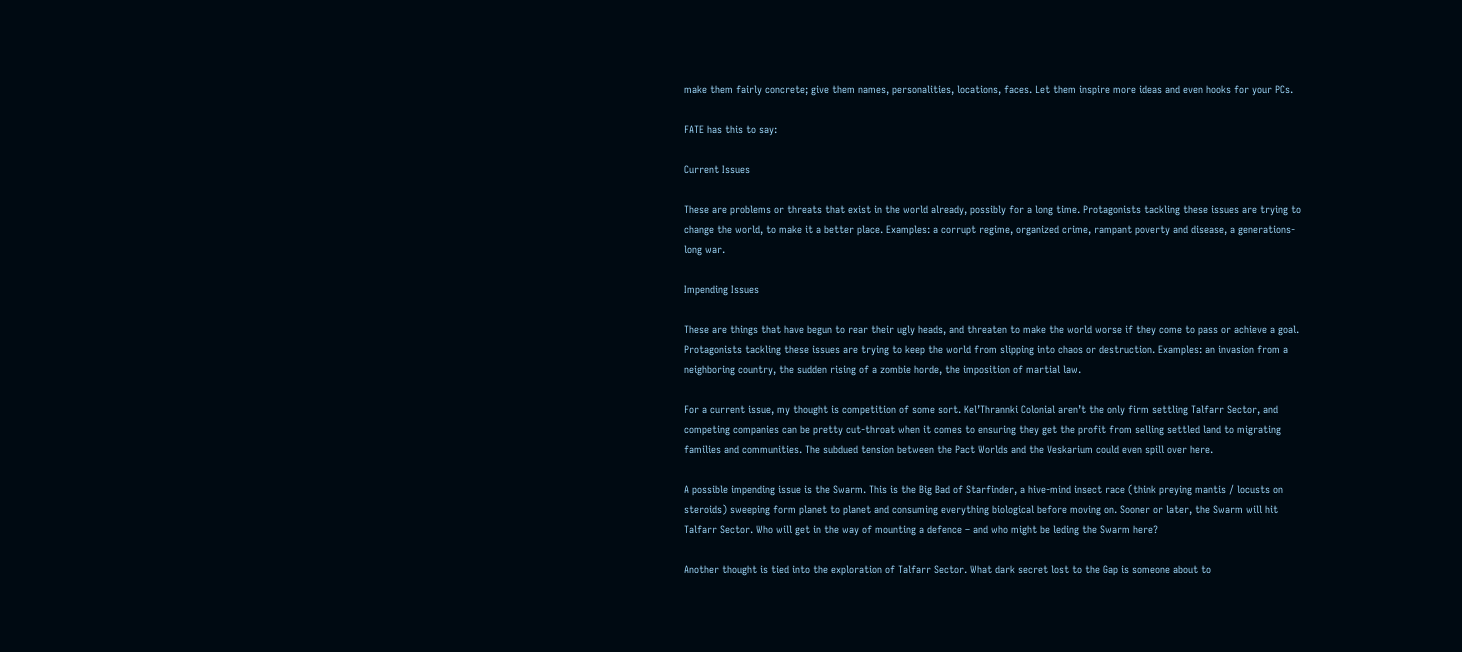make them fairly concrete; give them names, personalities, locations, faces. Let them inspire more ideas and even hooks for your PCs.

FATE has this to say:

Current Issues

These are problems or threats that exist in the world already, possibly for a long time. Protagonists tackling these issues are trying to change the world, to make it a better place. Examples: a corrupt regime, organized crime, rampant poverty and disease, a generations-long war.

Impending Issues

These are things that have begun to rear their ugly heads, and threaten to make the world worse if they come to pass or achieve a goal. Protagonists tackling these issues are trying to keep the world from slipping into chaos or destruction. Examples: an invasion from a neighboring country, the sudden rising of a zombie horde, the imposition of martial law.

For a current issue, my thought is competition of some sort. Kel’Thrannki Colonial aren’t the only firm settling Talfarr Sector, and competing companies can be pretty cut-throat when it comes to ensuring they get the profit from selling settled land to migrating families and communities. The subdued tension between the Pact Worlds and the Veskarium could even spill over here.

A possible impending issue is the Swarm. This is the Big Bad of Starfinder, a hive-mind insect race (think preying mantis / locusts on steroids) sweeping form planet to planet and consuming everything biological before moving on. Sooner or later, the Swarm will hit Talfarr Sector. Who will get in the way of mounting a defence – and who might be leding the Swarm here?

Another thought is tied into the exploration of Talfarr Sector. What dark secret lost to the Gap is someone about to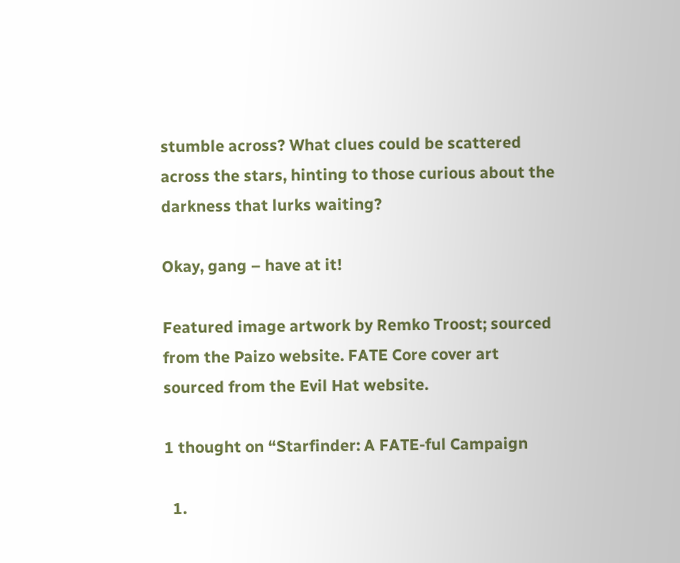stumble across? What clues could be scattered across the stars, hinting to those curious about the darkness that lurks waiting?

Okay, gang – have at it!

Featured image artwork by Remko Troost; sourced from the Paizo website. FATE Core cover art sourced from the Evil Hat website.

1 thought on “Starfinder: A FATE-ful Campaign

  1.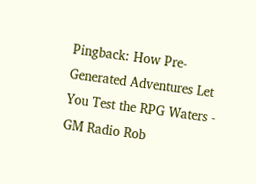Pingback: How Pre-Generated Adventures Let You Test the RPG Waters - GM Radio Rob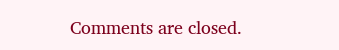Comments are closed.